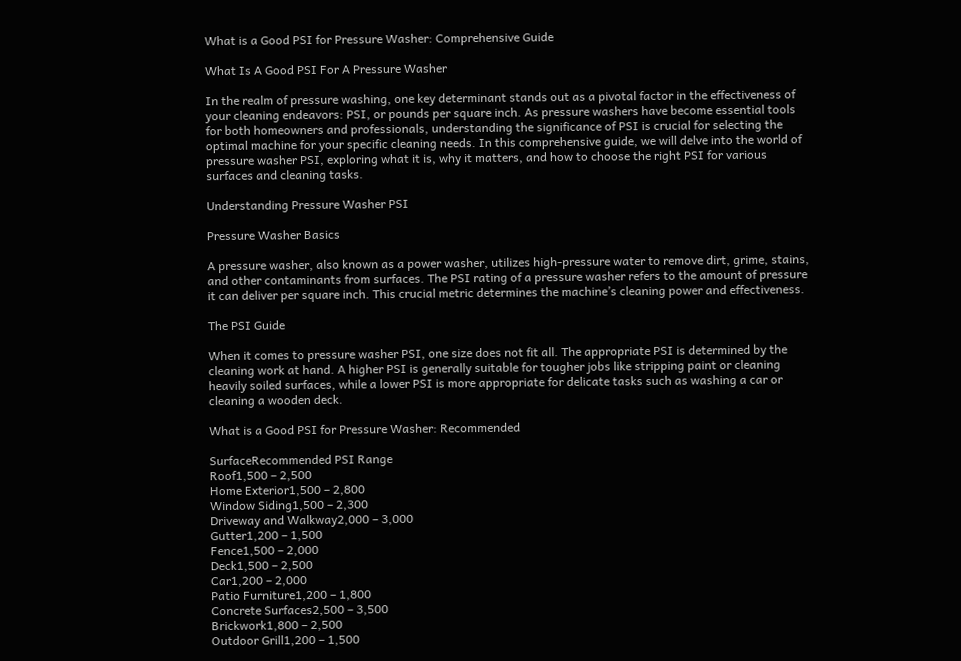What is a Good PSI for Pressure Washer: Comprehensive Guide

What Is A Good PSI For A Pressure Washer

In the realm of pressure washing, one key determinant stands out as a pivotal factor in the effectiveness of your cleaning endeavors: PSI, or pounds per square inch. As pressure washers have become essential tools for both homeowners and professionals, understanding the significance of PSI is crucial for selecting the optimal machine for your specific cleaning needs. In this comprehensive guide, we will delve into the world of pressure washer PSI, exploring what it is, why it matters, and how to choose the right PSI for various surfaces and cleaning tasks.

Understanding Pressure Washer PSI

Pressure Washer Basics

A pressure washer, also known as a power washer, utilizes high-pressure water to remove dirt, grime, stains, and other contaminants from surfaces. The PSI rating of a pressure washer refers to the amount of pressure it can deliver per square inch. This crucial metric determines the machine’s cleaning power and effectiveness.

The PSI Guide

When it comes to pressure washer PSI, one size does not fit all. The appropriate PSI is determined by the cleaning work at hand. A higher PSI is generally suitable for tougher jobs like stripping paint or cleaning heavily soiled surfaces, while a lower PSI is more appropriate for delicate tasks such as washing a car or cleaning a wooden deck.

What is a Good PSI for Pressure Washer: Recommended

SurfaceRecommended PSI Range
Roof1,500 – 2,500
Home Exterior1,500 – 2,800
Window Siding1,500 – 2,300
Driveway and Walkway2,000 – 3,000
Gutter1,200 – 1,500
Fence1,500 – 2,000
Deck1,500 – 2,500
Car1,200 – 2,000
Patio Furniture1,200 – 1,800
Concrete Surfaces2,500 – 3,500
Brickwork1,800 – 2,500
Outdoor Grill1,200 – 1,500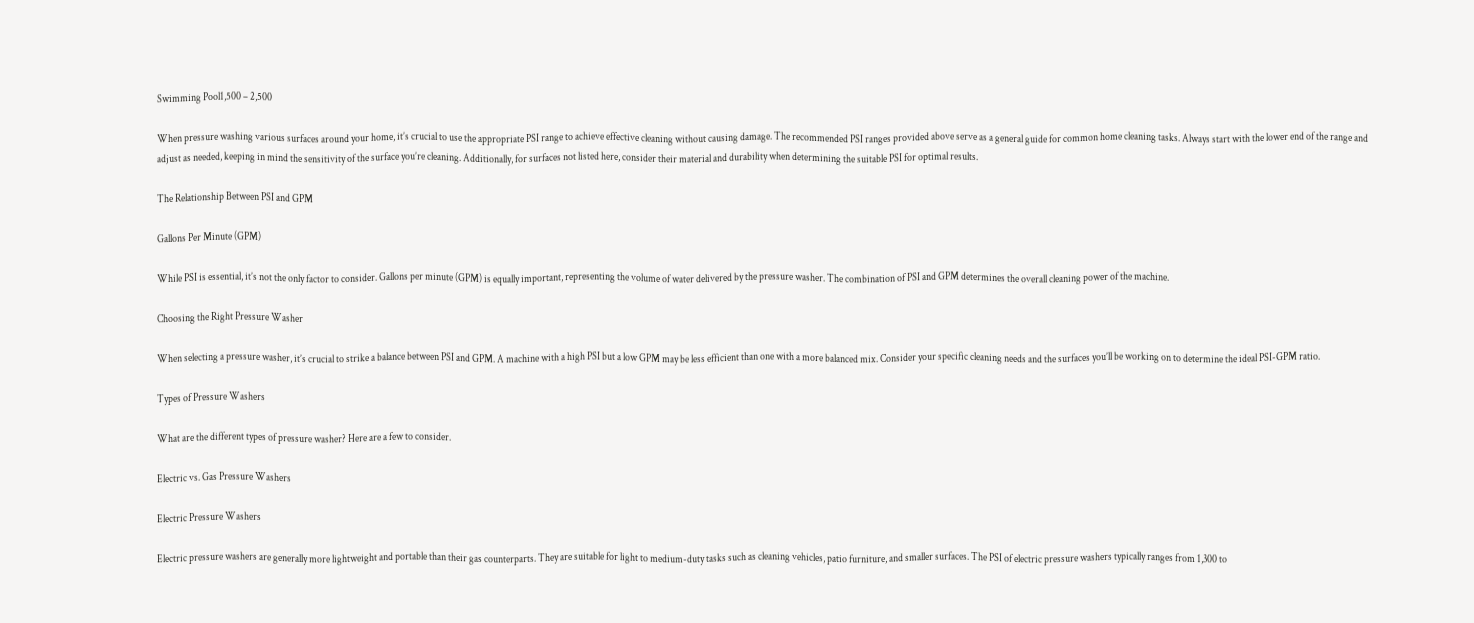Swimming Pool1,500 – 2,500

When pressure washing various surfaces around your home, it’s crucial to use the appropriate PSI range to achieve effective cleaning without causing damage. The recommended PSI ranges provided above serve as a general guide for common home cleaning tasks. Always start with the lower end of the range and adjust as needed, keeping in mind the sensitivity of the surface you’re cleaning. Additionally, for surfaces not listed here, consider their material and durability when determining the suitable PSI for optimal results.

The Relationship Between PSI and GPM

Gallons Per Minute (GPM)

While PSI is essential, it’s not the only factor to consider. Gallons per minute (GPM) is equally important, representing the volume of water delivered by the pressure washer. The combination of PSI and GPM determines the overall cleaning power of the machine.

Choosing the Right Pressure Washer

When selecting a pressure washer, it’s crucial to strike a balance between PSI and GPM. A machine with a high PSI but a low GPM may be less efficient than one with a more balanced mix. Consider your specific cleaning needs and the surfaces you’ll be working on to determine the ideal PSI-GPM ratio.

Types of Pressure Washers

What are the different types of pressure washer? Here are a few to consider.

Electric vs. Gas Pressure Washers

Electric Pressure Washers

Electric pressure washers are generally more lightweight and portable than their gas counterparts. They are suitable for light to medium-duty tasks such as cleaning vehicles, patio furniture, and smaller surfaces. The PSI of electric pressure washers typically ranges from 1,300 to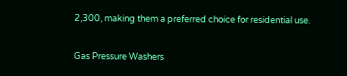2,300, making them a preferred choice for residential use.

Gas Pressure Washers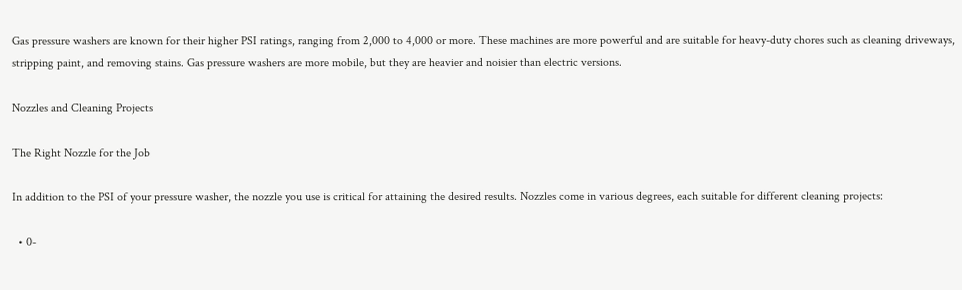Gas pressure washers are known for their higher PSI ratings, ranging from 2,000 to 4,000 or more. These machines are more powerful and are suitable for heavy-duty chores such as cleaning driveways, stripping paint, and removing stains. Gas pressure washers are more mobile, but they are heavier and noisier than electric versions.

Nozzles and Cleaning Projects

The Right Nozzle for the Job

In addition to the PSI of your pressure washer, the nozzle you use is critical for attaining the desired results. Nozzles come in various degrees, each suitable for different cleaning projects:

  • 0-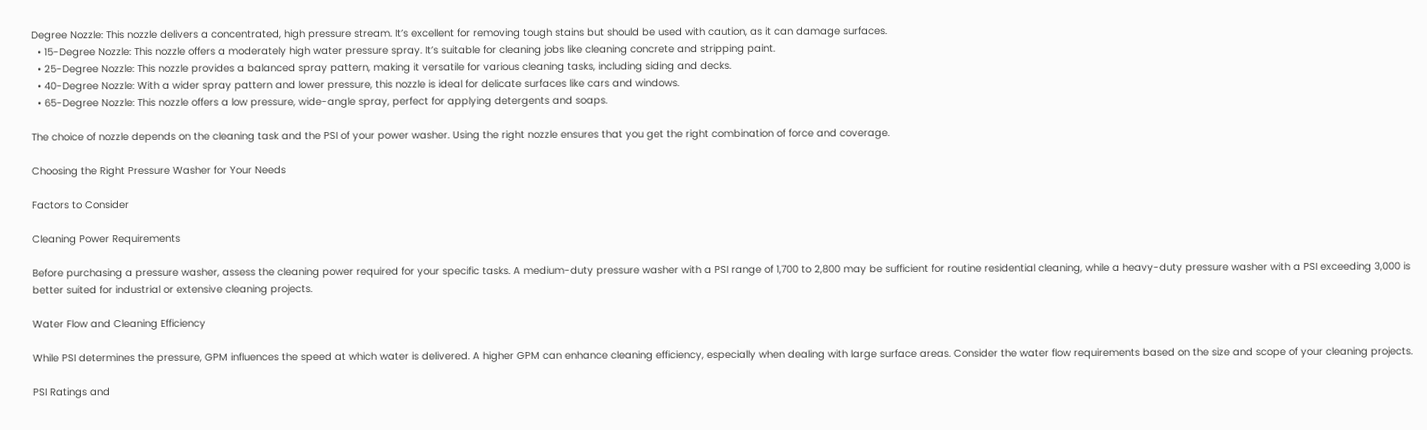Degree Nozzle: This nozzle delivers a concentrated, high pressure stream. It’s excellent for removing tough stains but should be used with caution, as it can damage surfaces.
  • 15-Degree Nozzle: This nozzle offers a moderately high water pressure spray. It’s suitable for cleaning jobs like cleaning concrete and stripping paint.
  • 25-Degree Nozzle: This nozzle provides a balanced spray pattern, making it versatile for various cleaning tasks, including siding and decks.
  • 40-Degree Nozzle: With a wider spray pattern and lower pressure, this nozzle is ideal for delicate surfaces like cars and windows.
  • 65-Degree Nozzle: This nozzle offers a low pressure, wide-angle spray, perfect for applying detergents and soaps.

The choice of nozzle depends on the cleaning task and the PSI of your power washer. Using the right nozzle ensures that you get the right combination of force and coverage.

Choosing the Right Pressure Washer for Your Needs

Factors to Consider

Cleaning Power Requirements

Before purchasing a pressure washer, assess the cleaning power required for your specific tasks. A medium-duty pressure washer with a PSI range of 1,700 to 2,800 may be sufficient for routine residential cleaning, while a heavy-duty pressure washer with a PSI exceeding 3,000 is better suited for industrial or extensive cleaning projects.

Water Flow and Cleaning Efficiency

While PSI determines the pressure, GPM influences the speed at which water is delivered. A higher GPM can enhance cleaning efficiency, especially when dealing with large surface areas. Consider the water flow requirements based on the size and scope of your cleaning projects.

PSI Ratings and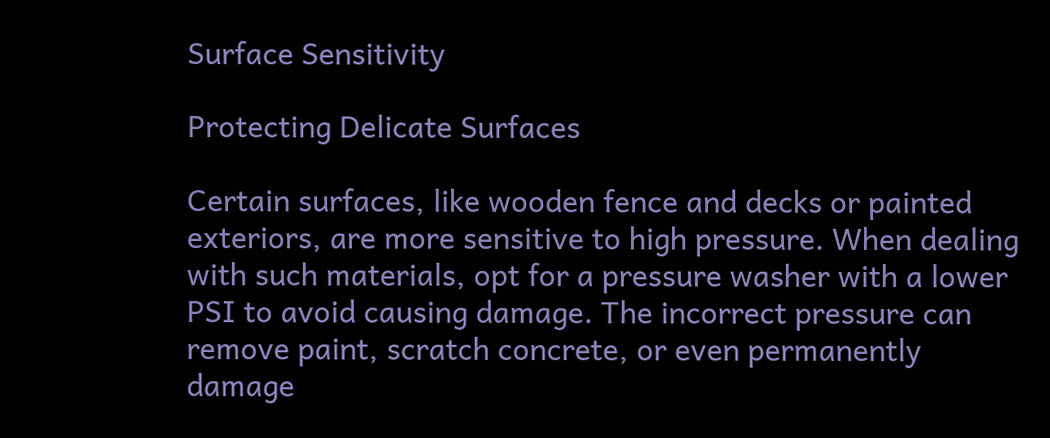Surface Sensitivity

Protecting Delicate Surfaces

Certain surfaces, like wooden fence and decks or painted exteriors, are more sensitive to high pressure. When dealing with such materials, opt for a pressure washer with a lower PSI to avoid causing damage. The incorrect pressure can remove paint, scratch concrete, or even permanently damage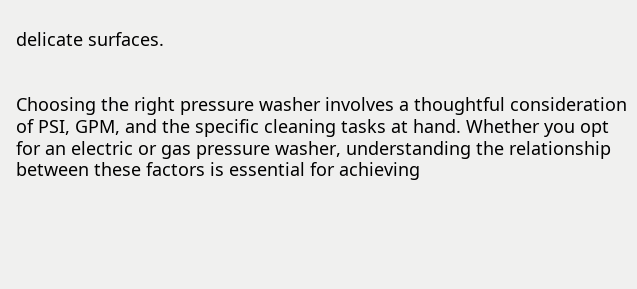delicate surfaces.


Choosing the right pressure washer involves a thoughtful consideration of PSI, GPM, and the specific cleaning tasks at hand. Whether you opt for an electric or gas pressure washer, understanding the relationship between these factors is essential for achieving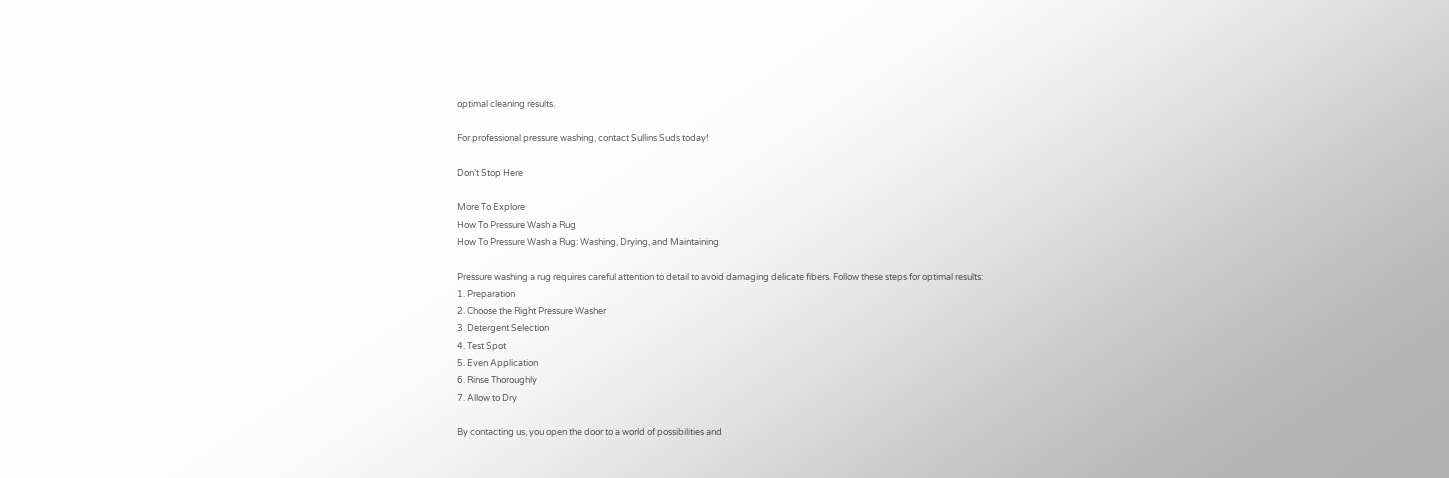optimal cleaning results.

For professional pressure washing, contact Sullins Suds today!

Don’t Stop Here

More To Explore
How To Pressure Wash a Rug
How To Pressure Wash a Rug: Washing, Drying, and Maintaining

Pressure washing a rug requires careful attention to detail to avoid damaging delicate fibers. Follow these steps for optimal results:
1. Preparation
2. Choose the Right Pressure Washer
3. Detergent Selection
4. Test Spot
5. Even Application
6. Rinse Thoroughly
7. Allow to Dry

By contacting us, you open the door to a world of possibilities and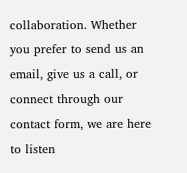collaboration. Whether you prefer to send us an email, give us a call, or connect through our contact form, we are here to listen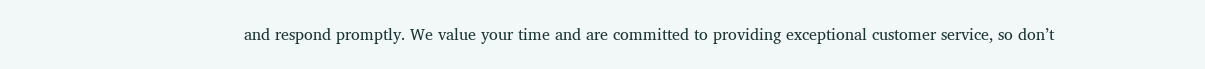and respond promptly. We value your time and are committed to providing exceptional customer service, so don’t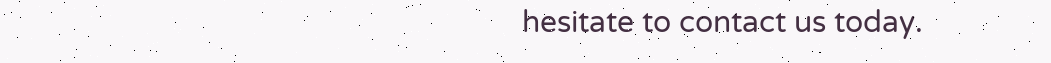hesitate to contact us today.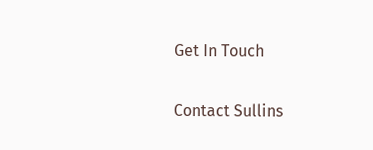Get In Touch

Contact Sullins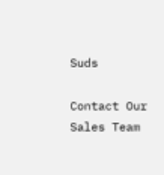Suds

Contact Our Sales Team